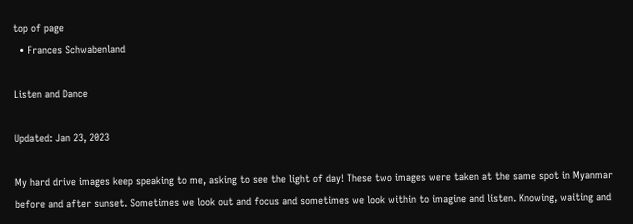top of page
  • Frances Schwabenland

Listen and Dance

Updated: Jan 23, 2023

My hard drive images keep speaking to me, asking to see the light of day! These two images were taken at the same spot in Myanmar before and after sunset. Sometimes we look out and focus and sometimes we look within to imagine and listen. Knowing, waiting and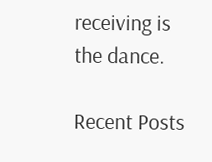receiving is the dance.

Recent Posts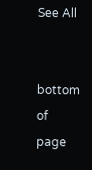See All


bottom of page